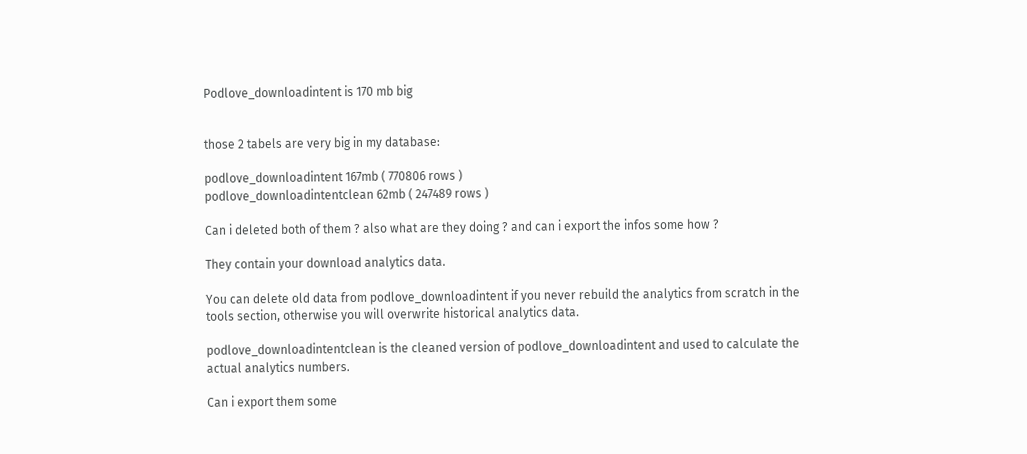Podlove_downloadintent is 170 mb big


those 2 tabels are very big in my database:

podlove_downloadintent 167mb ( 770806 rows )
podlove_downloadintentclean 62mb ( 247489 rows )

Can i deleted both of them ? also what are they doing ? and can i export the infos some how ?

They contain your download analytics data.

You can delete old data from podlove_downloadintent if you never rebuild the analytics from scratch in the tools section, otherwise you will overwrite historical analytics data.

podlove_downloadintentclean is the cleaned version of podlove_downloadintent and used to calculate the actual analytics numbers.

Can i export them some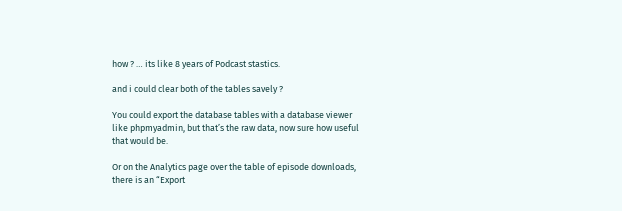how ? … its like 8 years of Podcast stastics.

and i could clear both of the tables savely ?

You could export the database tables with a database viewer like phpmyadmin, but that’s the raw data, now sure how useful that would be.

Or on the Analytics page over the table of episode downloads, there is an “Export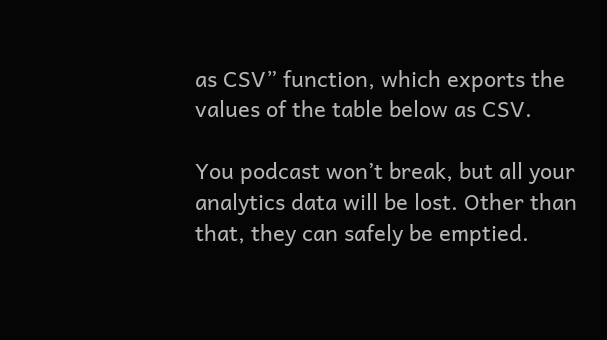as CSV” function, which exports the values of the table below as CSV.

You podcast won’t break, but all your analytics data will be lost. Other than that, they can safely be emptied.